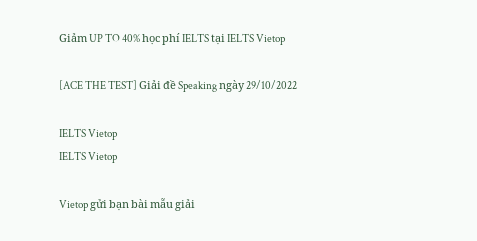Giảm UP TO 40% học phí IELTS tại IELTS Vietop

[ACE THE TEST] Giải đề Speaking ngày 29/10/2022

IELTS Vietop
IELTS Vietop

Vietop gửi bạn bài mẫu giải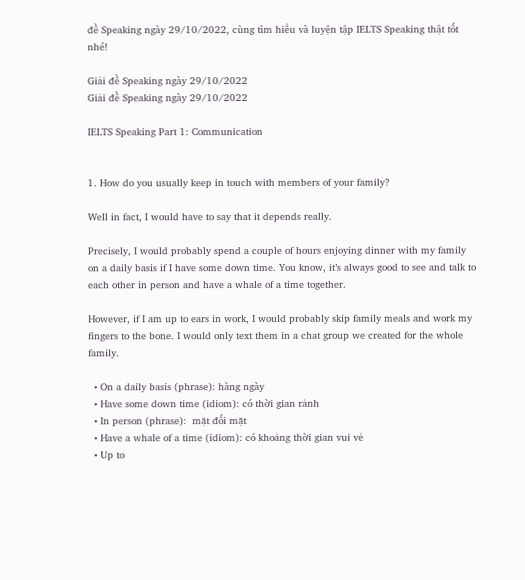đề Speaking ngày 29/10/2022, cùng tìm hiểu và luyện tập IELTS Speaking thật tốt nhé!

Giải đề Speaking ngày 29/10/2022
Giải đề Speaking ngày 29/10/2022

IELTS Speaking Part 1: Communication


1. How do you usually keep in touch with members of your family?

Well in fact, I would have to say that it depends really.

Precisely, I would probably spend a couple of hours enjoying dinner with my family on a daily basis if I have some down time. You know, it’s always good to see and talk to each other in person and have a whale of a time together.

However, if I am up to ears in work, I would probably skip family meals and work my fingers to the bone. I would only text them in a chat group we created for the whole family.

  • On a daily basis (phrase): hàng ngày
  • Have some down time (idiom): có thời gian rảnh
  • In person (phrase):  mặt đối mặt
  • Have a whale of a time (idiom): có khoảng thời gian vui vẻ
  • Up to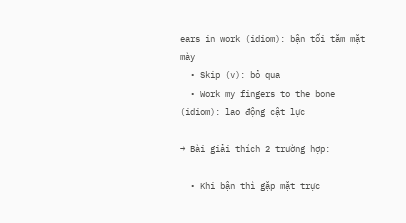ears in work (idiom): bận tối tăm mặt mày
  • Skip (v): bỏ qua
  • Work my fingers to the bone (idiom): lao động cật lực

→ Bài giải thích 2 trường hợp:

  • Khi bận thì gặp mặt trực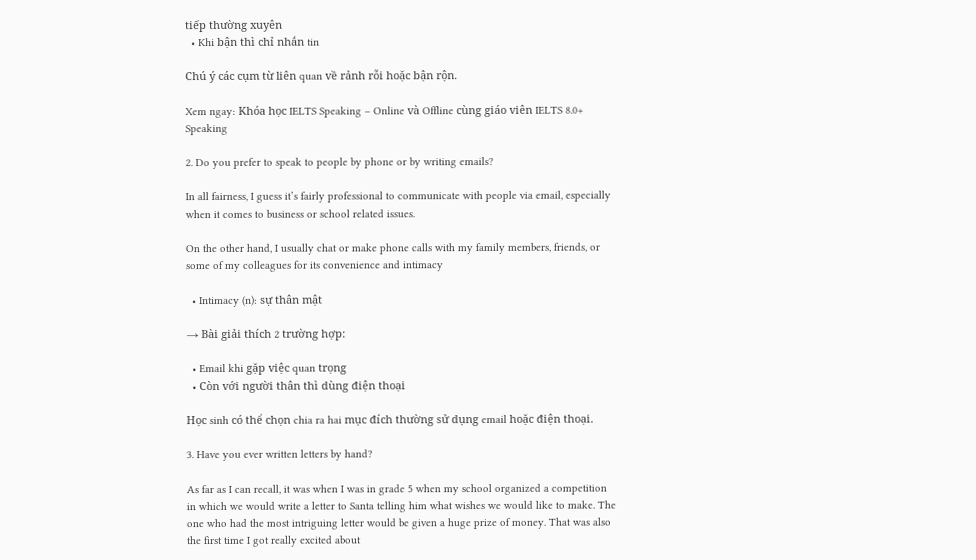tiếp thường xuyên
  • Khi bận thì chỉ nhắn tin

Chú ý các cụm từ liên quan về rảnh rỗi hoặc bận rộn.

Xem ngay: Khóa học IELTS Speaking – Online và Offline cùng giáo viên IELTS 8.0+ Speaking

2. Do you prefer to speak to people by phone or by writing emails?

In all fairness, I guess it’s fairly professional to communicate with people via email, especially when it comes to business or school related issues.

On the other hand, I usually chat or make phone calls with my family members, friends, or some of my colleagues for its convenience and intimacy

  • Intimacy (n): sự thân mật

→ Bài giải thích 2 trường hợp:

  • Email khi gặp việc quan trọng
  • Còn với người thân thì dùng điện thoại

Học sinh có thể chọn chia ra hai mục đích thường sử dụng email hoặc điện thoại.

3. Have you ever written letters by hand?

As far as I can recall, it was when I was in grade 5 when my school organized a competition in which we would write a letter to Santa telling him what wishes we would like to make. The one who had the most intriguing letter would be given a huge prize of money. That was also the first time I got really excited about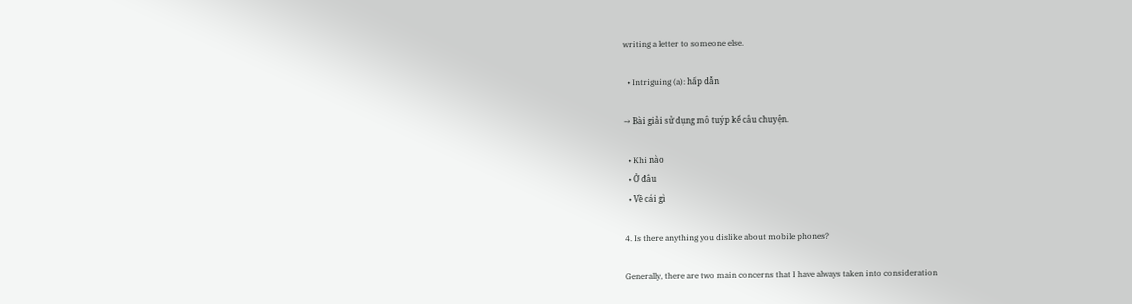writing a letter to someone else.

  • Intriguing (a): hấp dẫn

→ Bài giải sử dụng mô tuýp kể câu chuyện.

  • Khi nào
  • Ở đâu
  • Về cái gì

4. Is there anything you dislike about mobile phones?

Generally, there are two main concerns that I have always taken into consideration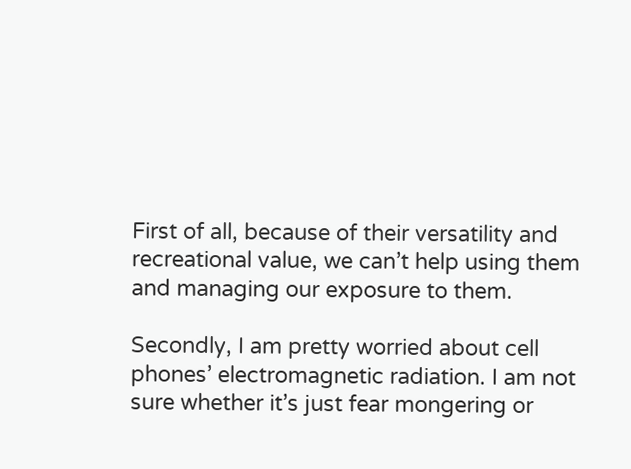First of all, because of their versatility and recreational value, we can’t help using them and managing our exposure to them.

Secondly, I am pretty worried about cell phones’ electromagnetic radiation. I am not sure whether it’s just fear mongering or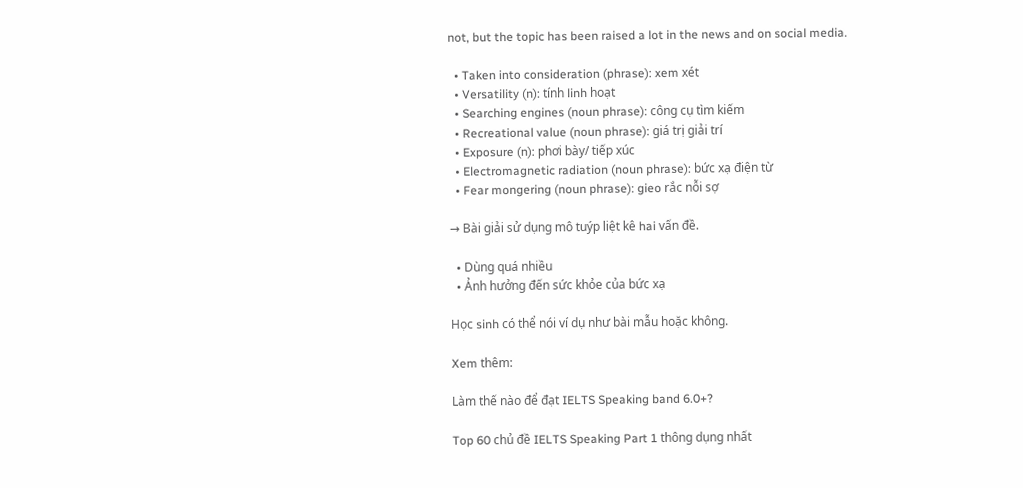not, but the topic has been raised a lot in the news and on social media.

  • Taken into consideration (phrase): xem xét
  • Versatility (n): tính linh hoạt
  • Searching engines (noun phrase): công cụ tìm kiếm
  • Recreational value (noun phrase): giá trị giải trí
  • Exposure (n): phơi bày/ tiếp xúc
  • Electromagnetic radiation (noun phrase): bức xạ điện từ
  • Fear mongering (noun phrase): gieo rắc nỗi sợ

→ Bài giải sử dụng mô tuýp liệt kê hai vấn đề.

  • Dùng quá nhiều
  • Ảnh hưởng đến sức khỏe của bức xạ

Học sinh có thể nói ví dụ như bài mẫu hoặc không.

Xem thêm:

Làm thế nào để đạt IELTS Speaking band 6.0+?

Top 60 chủ đề IELTS Speaking Part 1 thông dụng nhất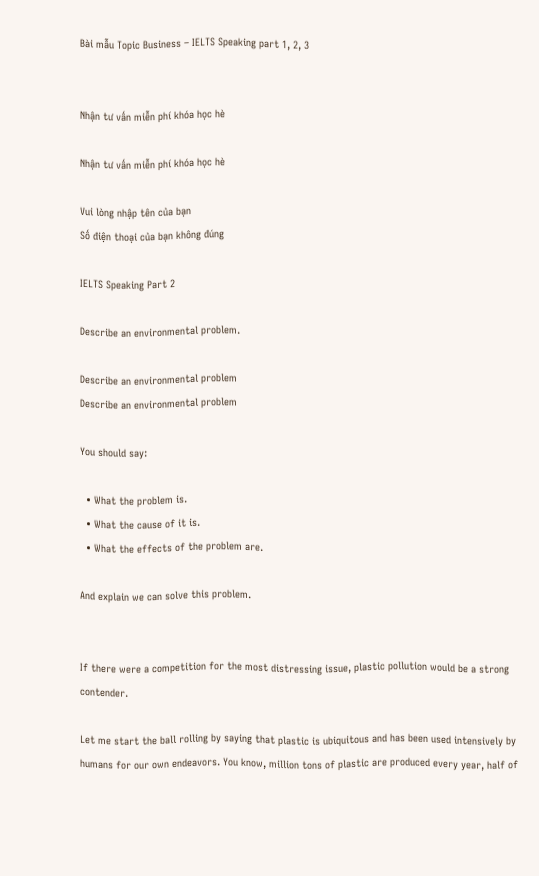Bài mẫu Topic Business – IELTS Speaking part 1, 2, 3


Nhận tư vấn miễn phí khóa học hè

Nhận tư vấn miễn phí khóa học hè

Vui lòng nhập tên của bạn
Số điện thoại của bạn không đúng

IELTS Speaking Part 2

Describe an environmental problem.

Describe an environmental problem
Describe an environmental problem

You should say:

  • What the problem is.
  • What the cause of it is.
  • What the effects of the problem are.

And explain we can solve this problem.


If there were a competition for the most distressing issue, plastic pollution would be a strong contender.

Let me start the ball rolling by saying that plastic is ubiquitous and has been used intensively by humans for our own endeavors. You know, million tons of plastic are produced every year, half of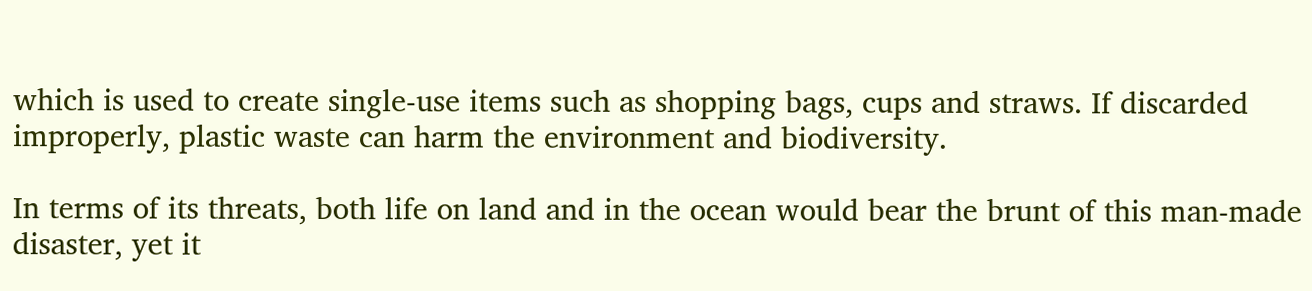which is used to create single-use items such as shopping bags, cups and straws. If discarded improperly, plastic waste can harm the environment and biodiversity.

In terms of its threats, both life on land and in the ocean would bear the brunt of this man-made disaster, yet it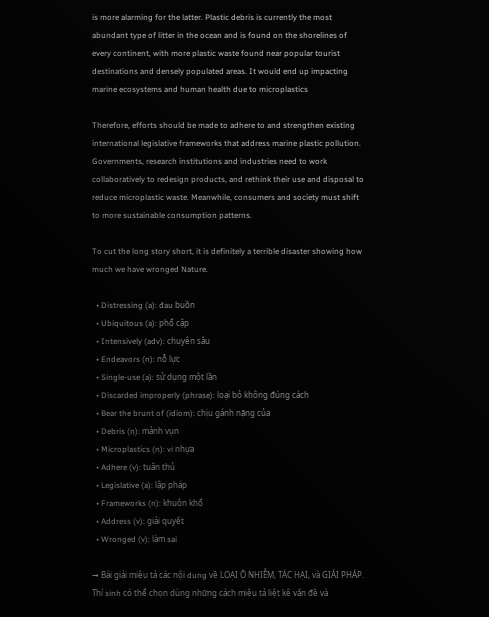is more alarming for the latter. Plastic debris is currently the most abundant type of litter in the ocean and is found on the shorelines of every continent, with more plastic waste found near popular tourist destinations and densely populated areas. It would end up impacting marine ecosystems and human health due to microplastics

Therefore, efforts should be made to adhere to and strengthen existing international legislative frameworks that address marine plastic pollution. Governments, research institutions and industries need to work collaboratively to redesign products, and rethink their use and disposal to reduce microplastic waste. Meanwhile, consumers and society must shift to more sustainable consumption patterns.

To cut the long story short, it is definitely a terrible disaster showing how much we have wronged Nature.

  • Distressing (a): đau buồn
  • Ubiquitous (a): phổ cập
  • Intensively (adv): chuyên sâu
  • Endeavors (n): nỗ lực
  • Single-use (a): sử dụng một lần
  • Discarded improperly (phrase): loại bỏ không đúng cách
  • Bear the brunt of (idiom): chịu gánh nặng của
  • Debris (n): mảnh vụn
  • Microplastics (n): vi nhựa
  • Adhere (v): tuân thủ
  • Legislative (a): lập pháp
  • Frameworks (n): khuôn khổ
  • Address (v): giải quyết
  • Wronged (v): làm sai

→ Bài giải miêu tả các nội dung về LOẠI Ô NHIỄM, TÁC HẠI, và GIẢI PHÁP. Thí sinh có thể chọn dùng những cách miêu tả liệt kê vấn đề và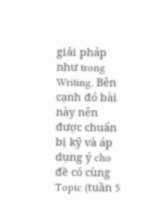giải pháp như trong Writing. Bên cạnh đó bài này nên được chuẩn bị kỹ và áp dụng ý cho đề có cùng Topic (tuần 5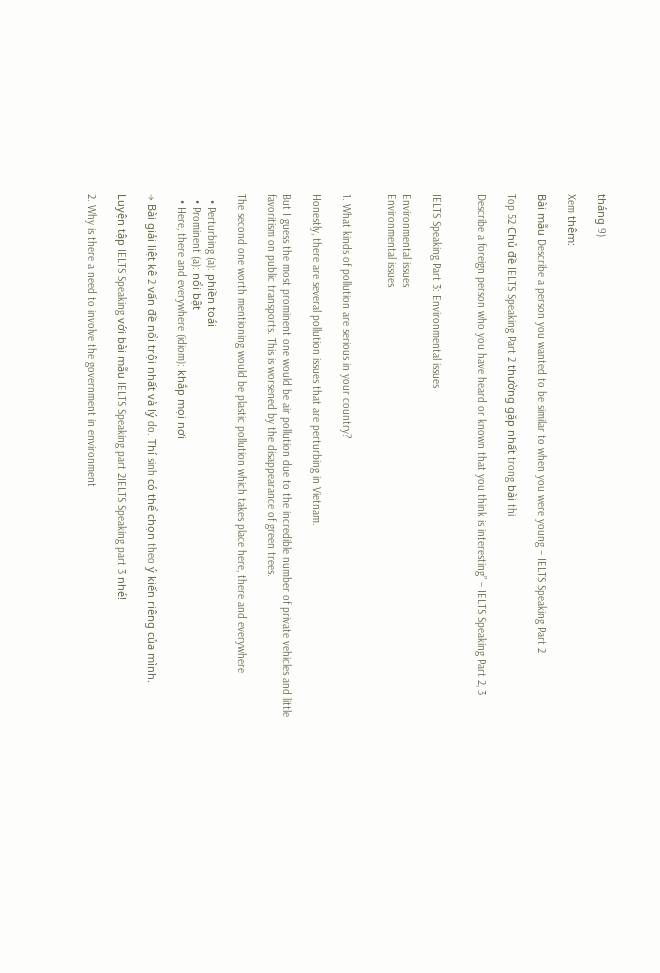tháng 9)

Xem thêm:

Bài mẫu Describe a person you wanted to be similar to when you were young – IELTS Speaking Part 2

Top 52 Chủ đề IELTS Speaking Part 2 thường gặp nhất trong bài thi

Describe a foreign person who you have heard or known that you think is interesting” – IELTS Speaking Part 2, 3


IELTS Speaking Part 3: Environmental issues

Environmental issues
Environmental issues


1. What kinds of pollution are serious in your country?

Honestly, there are several pollution issues that are perturbing in Vietnam.

But I guess the most prominent one would be air pollution due to the incredible number of private vehicles and little favoritism on public transports. This is worsened by the disappearance of green trees.

The second one worth mentioning would be plastic pollution which takes place here, there and everywhere

  • Perturbing (a): phiền toái
  • Prominent (a): nổi bật
  • Here, there and everywhere (idiom): khắp mọi nơi

→ Bài giải liệt kê 2 vấn đề nổi trội nhất và lý do. Thí sinh có thể chọn theo ý kiến riêng của mình.

Luyện tập IELTS Speaking với bài mẫu IELTS Speaking part 2IELTS Speaking part 3 nhé!

2. Why is there a need to involve the government in environment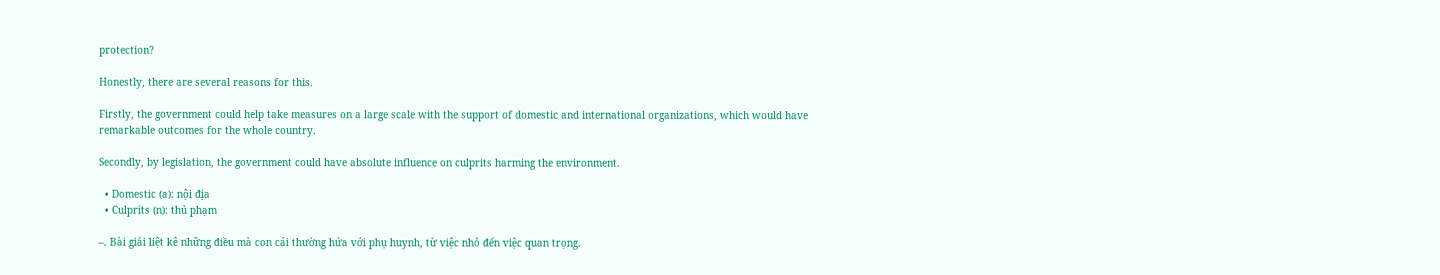protection?

Honestly, there are several reasons for this.

Firstly, the government could help take measures on a large scale with the support of domestic and international organizations, which would have remarkable outcomes for the whole country.

Secondly, by legislation, the government could have absolute influence on culprits harming the environment.

  • Domestic (a): nội địa
  • Culprits (n): thủ phạm

–. Bài giải liệt kê những điều mà con cái thường hứa với phụ huynh, từ việc nhỏ đến việc quan trọng.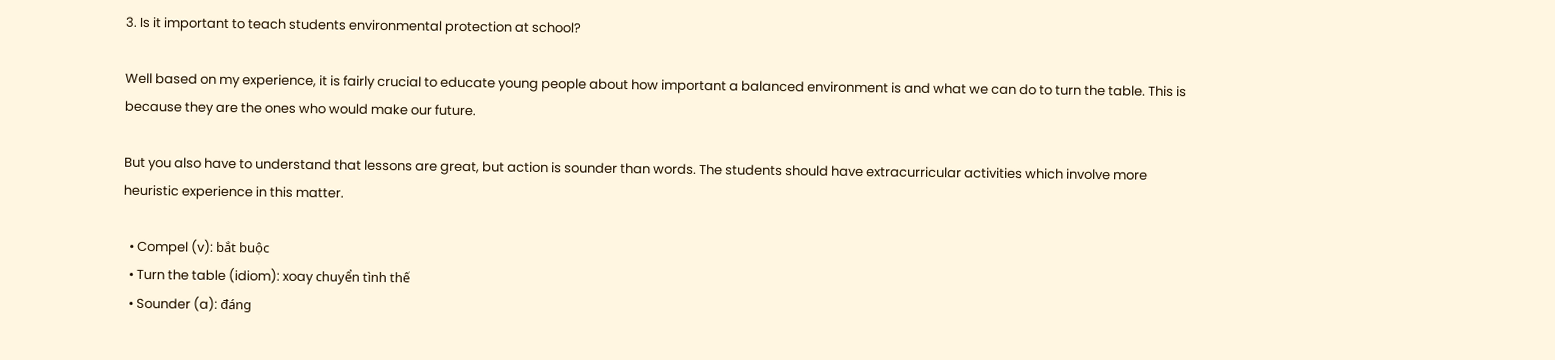3. Is it important to teach students environmental protection at school?

Well based on my experience, it is fairly crucial to educate young people about how important a balanced environment is and what we can do to turn the table. This is because they are the ones who would make our future.

But you also have to understand that lessons are great, but action is sounder than words. The students should have extracurricular activities which involve more heuristic experience in this matter.

  • Compel (v): bắt buộc
  • Turn the table (idiom): xoay chuyển tình thế
  • Sounder (a): đáng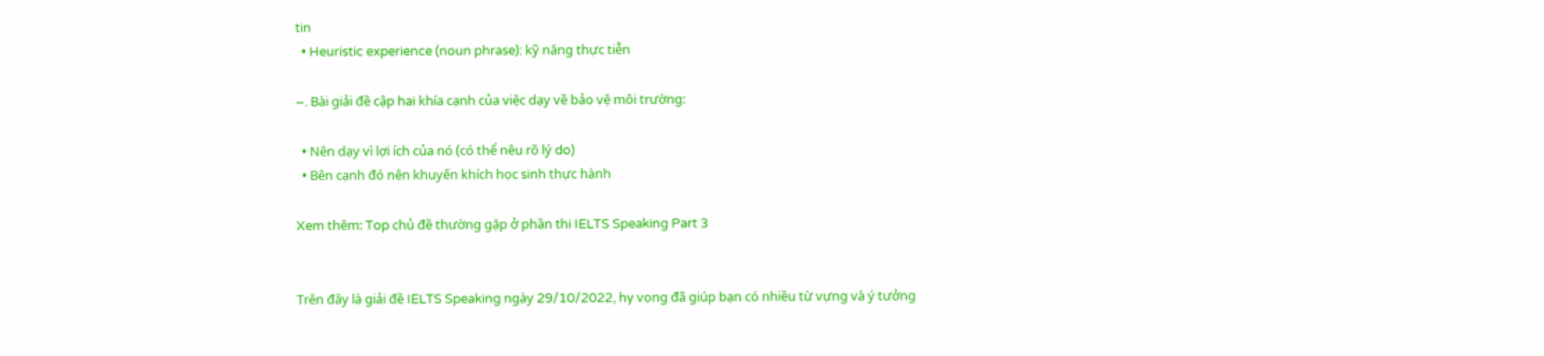tin
  • Heuristic experience (noun phrase): kỹ năng thực tiễn

–. Bài giải đề cập hai khía cạnh của việc dạy về bảo vệ môi trường:

  • Nên dạy vì lợi ích của nó (có thể nêu rõ lý do)
  • Bên cạnh đó nên khuyến khích học sinh thực hành

Xem thêm: Top chủ đề thường gặp ở phần thi IELTS Speaking Part 3


Trên đây là giải đề IELTS Speaking ngày 29/10/2022, hy vọng đã giúp bạn có nhiều từ vựng và ý tưởng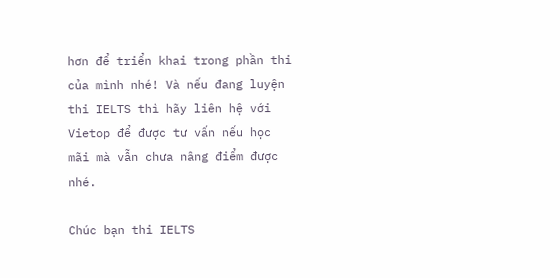hơn để triển khai trong phần thi của mình nhé! Và nếu đang luyện thi IELTS thì hãy liên hệ với Vietop để được tư vấn nếu học mãi mà vẫn chưa nâng điểm được nhé.

Chúc bạn thi IELTS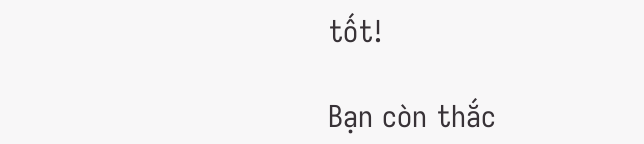tốt!

Bạn còn thắc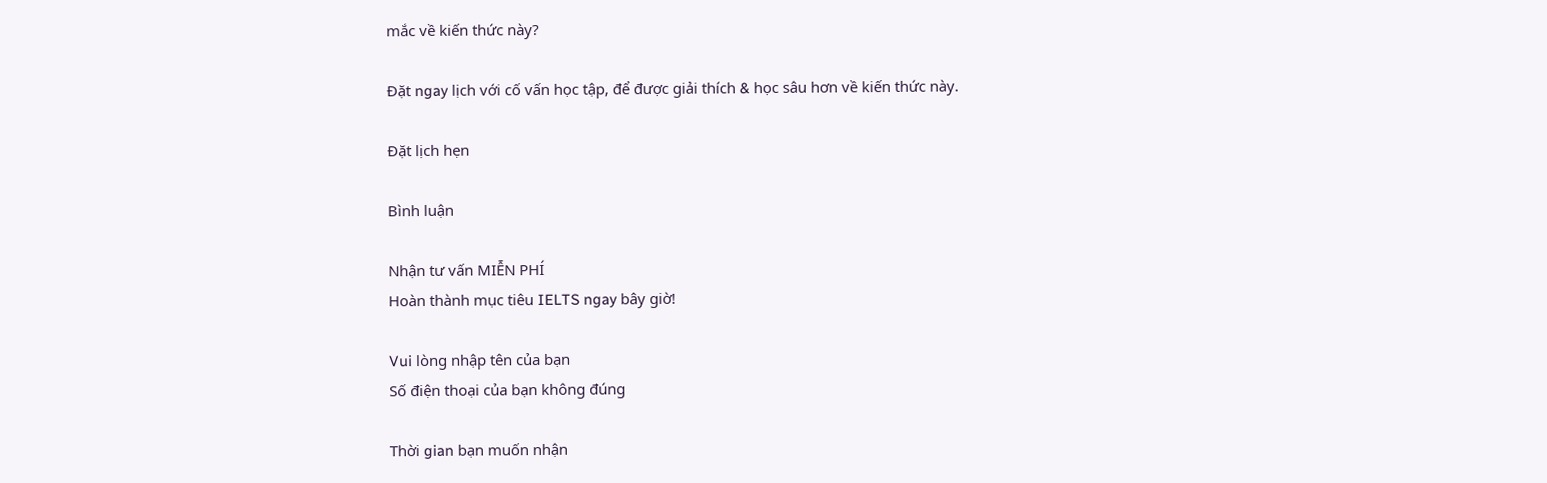mắc về kiến thức này?

Đặt ngay lịch với cố vấn học tập, để được giải thích & học sâu hơn về kiến thức này.

Đặt lịch hẹn

Bình luận

Nhận tư vấn MIỄN PHÍ
Hoàn thành mục tiêu IELTS ngay bây giờ!

Vui lòng nhập tên của bạn
Số điện thoại của bạn không đúng

Thời gian bạn muốn nhận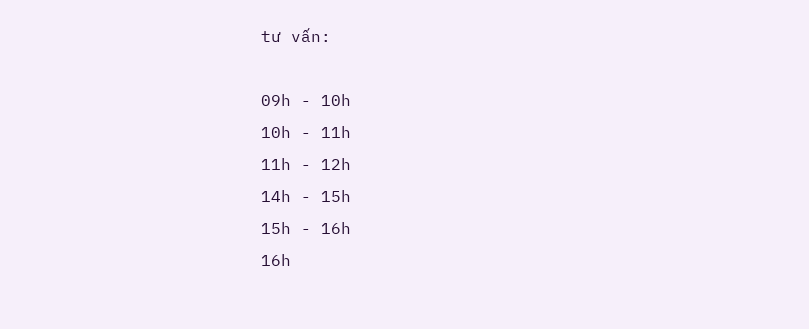tư vấn:

09h - 10h
10h - 11h
11h - 12h
14h - 15h
15h - 16h
16h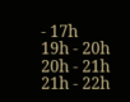- 17h
19h - 20h
20h - 21h
21h - 22h